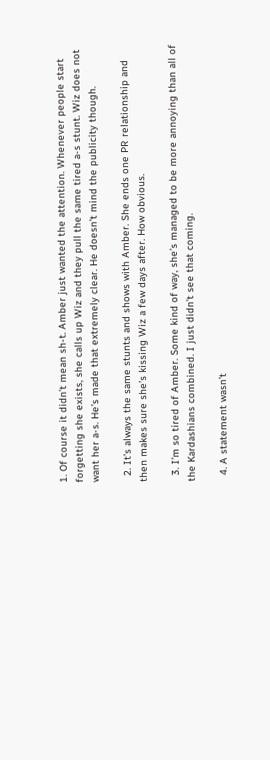1. Of course it didn’t mean sh-t. Amber just wanted the attention. Whenever people start forgetting she exists, she calls up Wiz and they pull the same tired a-s stunt. Wiz does not want her a-s. He’s made that extremely clear. He doesn’t mind the publicity though.

  2. It’s always the same stunts and shows with Amber. She ends one PR relationship and then makes sure she’s kissing Wiz a few days after. How obvious.

  3. I’m so tired of Amber. Some kind of way, she’s managed to be more annoying than all of the Kardashians combined. I just didn’t see that coming.

  4. A statement wasn’t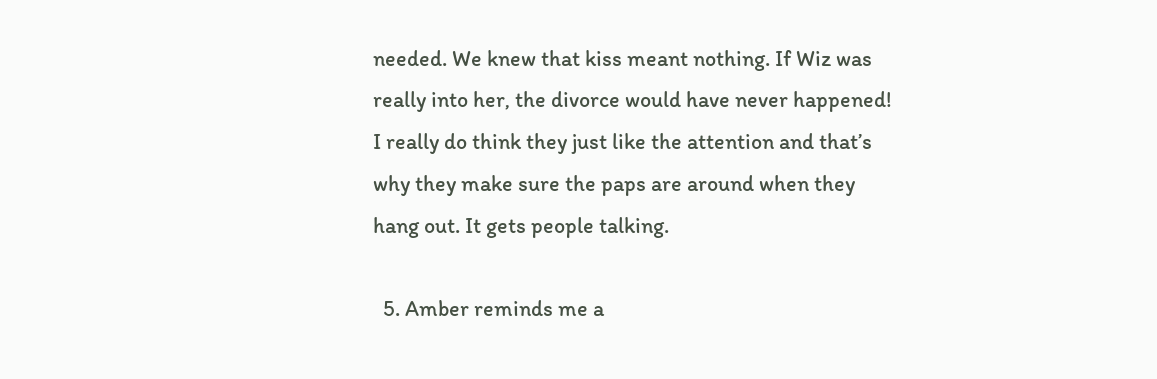needed. We knew that kiss meant nothing. If Wiz was really into her, the divorce would have never happened! I really do think they just like the attention and that’s why they make sure the paps are around when they hang out. It gets people talking.

  5. Amber reminds me a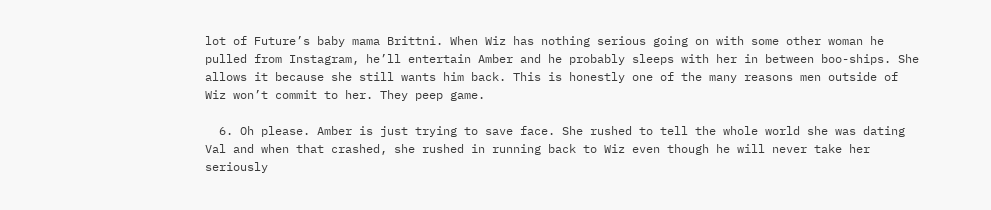lot of Future’s baby mama Brittni. When Wiz has nothing serious going on with some other woman he pulled from Instagram, he’ll entertain Amber and he probably sleeps with her in between boo-ships. She allows it because she still wants him back. This is honestly one of the many reasons men outside of Wiz won’t commit to her. They peep game.

  6. Oh please. Amber is just trying to save face. She rushed to tell the whole world she was dating Val and when that crashed, she rushed in running back to Wiz even though he will never take her seriously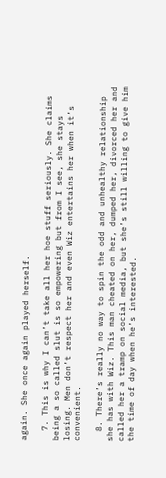again. She once again played herself.

  7. This is why I can’t take all her hoe stuff seriously. She claims being a so called slut is so empowering but from I see, she stays losing. Men don’t respect her and even Wiz entertains her when it’s convenient.

  8. There’s really no way to spin the odd and unhealthy relationship she has with Wiz. This man cheated on her, dumped her, divorced her and called her a tramp on social media, but she’s still willing to give him the time of day when he’s interested.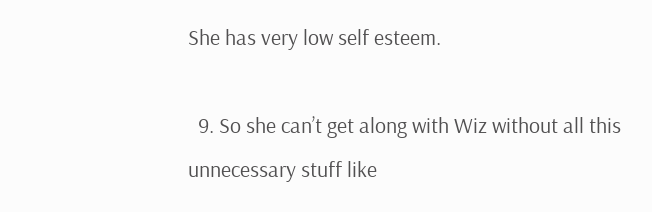She has very low self esteem.

  9. So she can’t get along with Wiz without all this unnecessary stuff like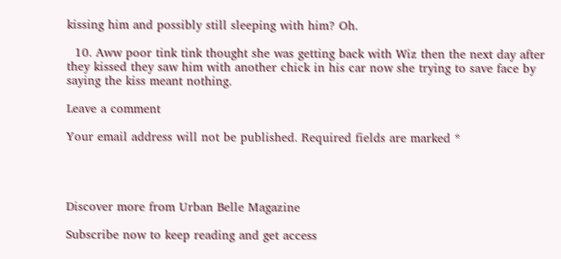kissing him and possibly still sleeping with him? Oh.

  10. Aww poor tink tink thought she was getting back with Wiz then the next day after they kissed they saw him with another chick in his car now she trying to save face by saying the kiss meant nothing.

Leave a comment

Your email address will not be published. Required fields are marked *




Discover more from Urban Belle Magazine

Subscribe now to keep reading and get access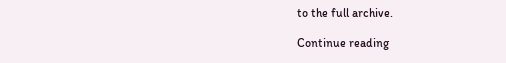to the full archive.

Continue reading